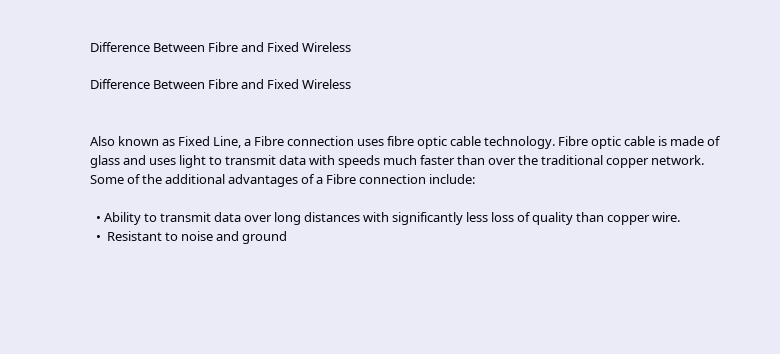Difference Between Fibre and Fixed Wireless

Difference Between Fibre and Fixed Wireless


Also known as Fixed Line, a Fibre connection uses fibre optic cable technology. Fibre optic cable is made of glass and uses light to transmit data with speeds much faster than over the traditional copper network. Some of the additional advantages of a Fibre connection include:

  • Ability to transmit data over long distances with significantly less loss of quality than copper wire.
  •  Resistant to noise and ground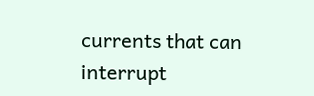currents that can interrupt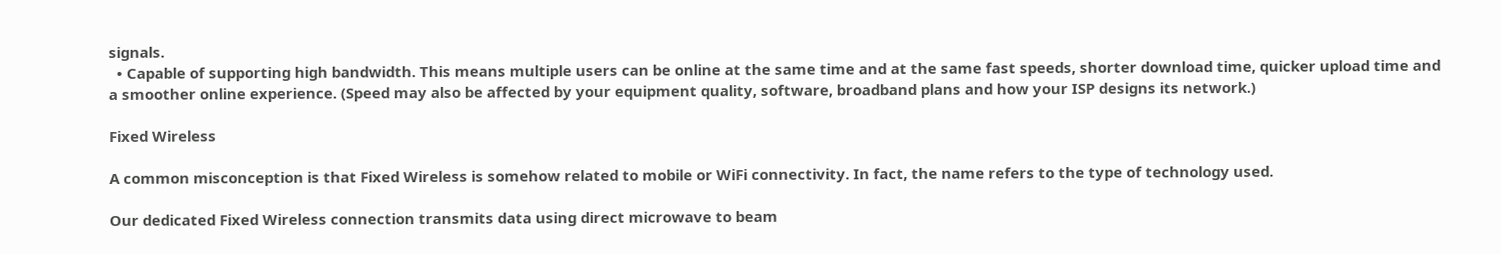signals.
  • Capable of supporting high bandwidth. This means multiple users can be online at the same time and at the same fast speeds, shorter download time, quicker upload time and a smoother online experience. (Speed may also be affected by your equipment quality, software, broadband plans and how your ISP designs its network.)

Fixed Wireless

A common misconception is that Fixed Wireless is somehow related to mobile or WiFi connectivity. In fact, the name refers to the type of technology used.

Our dedicated Fixed Wireless connection transmits data using direct microwave to beam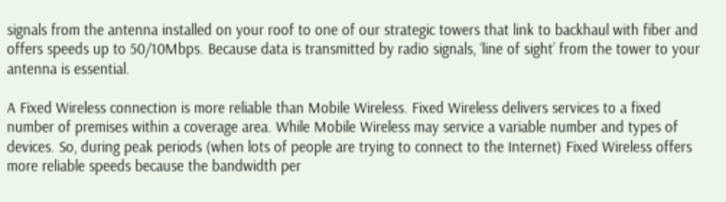signals from the antenna installed on your roof to one of our strategic towers that link to backhaul with fiber and offers speeds up to 50/10Mbps. Because data is transmitted by radio signals, ‘line of sight’ from the tower to your antenna is essential.

A Fixed Wireless connection is more reliable than Mobile Wireless. Fixed Wireless delivers services to a fixed number of premises within a coverage area. While Mobile Wireless may service a variable number and types of devices. So, during peak periods (when lots of people are trying to connect to the Internet) Fixed Wireless offers more reliable speeds because the bandwidth per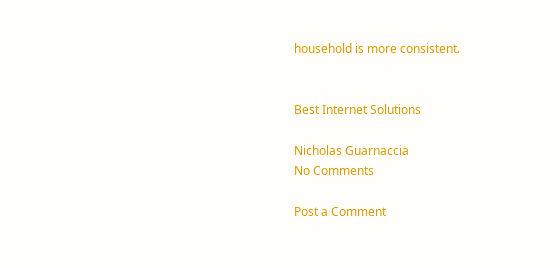household is more consistent.


Best Internet Solutions

Nicholas Guarnaccia
No Comments

Post a Comment